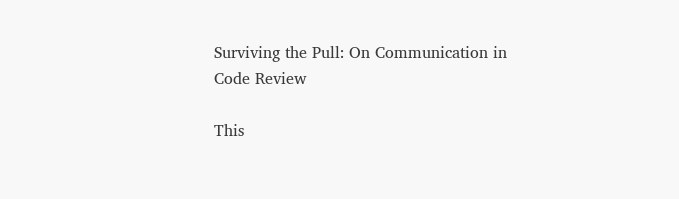Surviving the Pull: On Communication in Code Review

This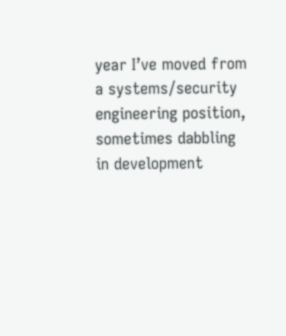year I’ve moved from a systems/security engineering position, sometimes dabbling in development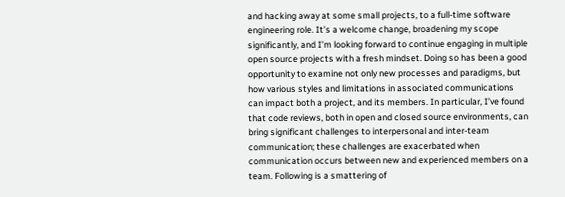and hacking away at some small projects, to a full-time software engineering role. It’s a welcome change, broadening my scope significantly, and I’m looking forward to continue engaging in multiple open source projects with a fresh mindset. Doing so has been a good opportunity to examine not only new processes and paradigms, but how various styles and limitations in associated communications can impact both a project, and its members. In particular, I’ve found that code reviews, both in open and closed source environments, can bring significant challenges to interpersonal and inter-team communication; these challenges are exacerbated when communication occurs between new and experienced members on a team. Following is a smattering of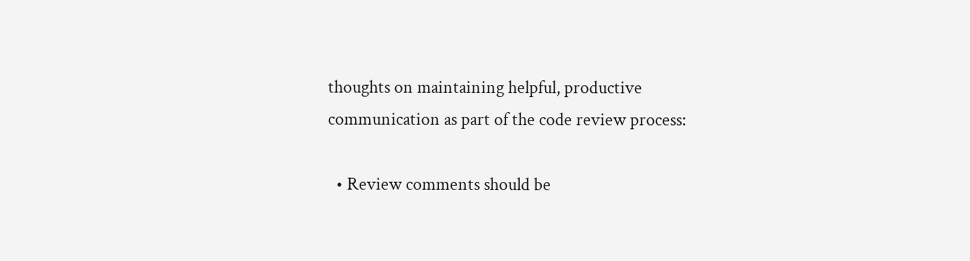thoughts on maintaining helpful, productive communication as part of the code review process:

  • Review comments should be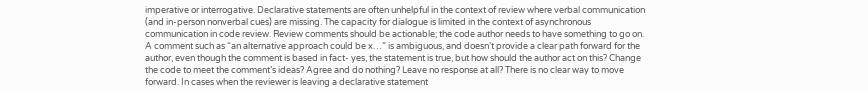imperative or interrogative. Declarative statements are often unhelpful in the context of review where verbal communication (and in-person nonverbal cues) are missing. The capacity for dialogue is limited in the context of asynchronous communication in code review. Review comments should be actionable; the code author needs to have something to go on. A comment such as “an alternative approach could be x…” is ambiguous, and doesn’t provide a clear path forward for the author, even though the comment is based in fact- yes, the statement is true, but how should the author act on this? Change the code to meet the comment’s ideas? Agree and do nothing? Leave no response at all? There is no clear way to move forward. In cases when the reviewer is leaving a declarative statement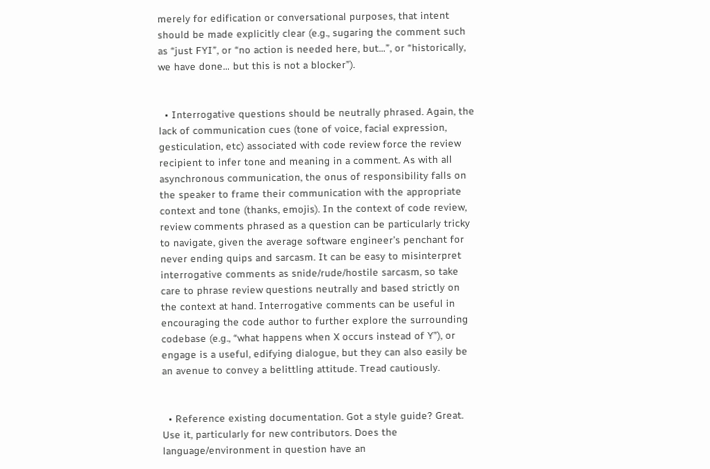merely for edification or conversational purposes, that intent should be made explicitly clear (e.g., sugaring the comment such as “just FYI”, or “no action is needed here, but…”, or “historically, we have done… but this is not a blocker”).


  • Interrogative questions should be neutrally phrased. Again, the lack of communication cues (tone of voice, facial expression, gesticulation, etc) associated with code review force the review recipient to infer tone and meaning in a comment. As with all asynchronous communication, the onus of responsibility falls on the speaker to frame their communication with the appropriate context and tone (thanks, emojis). In the context of code review, review comments phrased as a question can be particularly tricky to navigate, given the average software engineer’s penchant for never ending quips and sarcasm. It can be easy to misinterpret interrogative comments as snide/rude/hostile sarcasm, so take care to phrase review questions neutrally and based strictly on the context at hand. Interrogative comments can be useful in encouraging the code author to further explore the surrounding codebase (e.g., “what happens when X occurs instead of Y”), or engage is a useful, edifying dialogue, but they can also easily be an avenue to convey a belittling attitude. Tread cautiously.


  • Reference existing documentation. Got a style guide? Great. Use it, particularly for new contributors. Does the language/environment in question have an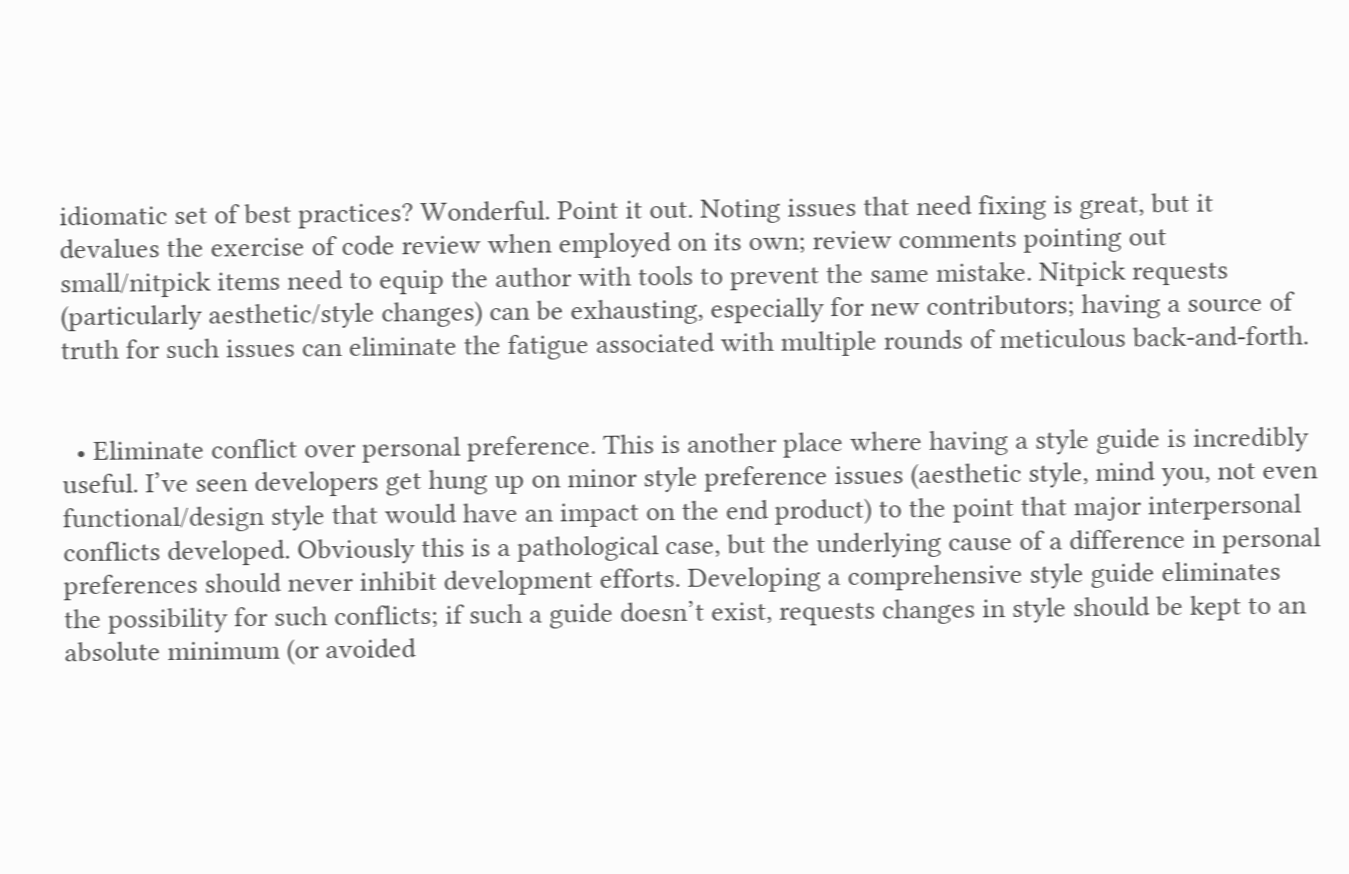idiomatic set of best practices? Wonderful. Point it out. Noting issues that need fixing is great, but it devalues the exercise of code review when employed on its own; review comments pointing out small/nitpick items need to equip the author with tools to prevent the same mistake. Nitpick requests (particularly aesthetic/style changes) can be exhausting, especially for new contributors; having a source of truth for such issues can eliminate the fatigue associated with multiple rounds of meticulous back-and-forth.


  • Eliminate conflict over personal preference. This is another place where having a style guide is incredibly useful. I’ve seen developers get hung up on minor style preference issues (aesthetic style, mind you, not even functional/design style that would have an impact on the end product) to the point that major interpersonal conflicts developed. Obviously this is a pathological case, but the underlying cause of a difference in personal preferences should never inhibit development efforts. Developing a comprehensive style guide eliminates the possibility for such conflicts; if such a guide doesn’t exist, requests changes in style should be kept to an absolute minimum (or avoided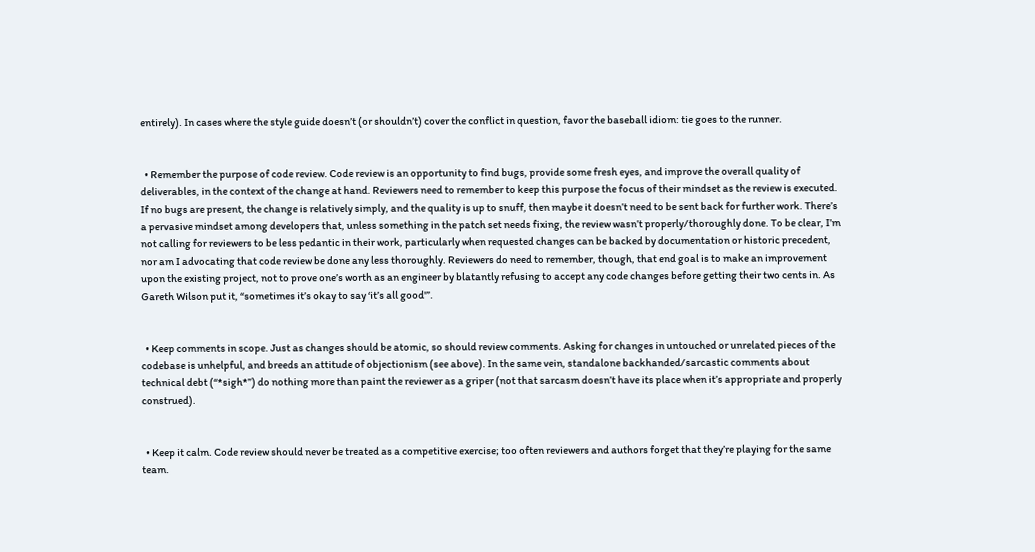entirely). In cases where the style guide doesn’t (or shouldn’t) cover the conflict in question, favor the baseball idiom: tie goes to the runner.


  • Remember the purpose of code review. Code review is an opportunity to find bugs, provide some fresh eyes, and improve the overall quality of deliverables, in the context of the change at hand. Reviewers need to remember to keep this purpose the focus of their mindset as the review is executed. If no bugs are present, the change is relatively simply, and the quality is up to snuff, then maybe it doesn’t need to be sent back for further work. There’s a pervasive mindset among developers that, unless something in the patch set needs fixing, the review wasn’t properly/thoroughly done. To be clear, I’m not calling for reviewers to be less pedantic in their work, particularly when requested changes can be backed by documentation or historic precedent, nor am I advocating that code review be done any less thoroughly. Reviewers do need to remember, though, that end goal is to make an improvement upon the existing project, not to prove one’s worth as an engineer by blatantly refusing to accept any code changes before getting their two cents in. As Gareth Wilson put it, “sometimes it’s okay to say ‘it’s all good'”.


  • Keep comments in scope. Just as changes should be atomic, so should review comments. Asking for changes in untouched or unrelated pieces of the codebase is unhelpful, and breeds an attitude of objectionism (see above). In the same vein, standalone backhanded/sarcastic comments about technical debt (“*sigh*”) do nothing more than paint the reviewer as a griper (not that sarcasm doesn’t have its place when it’s appropriate and properly construed).


  • Keep it calm. Code review should never be treated as a competitive exercise; too often reviewers and authors forget that they’re playing for the same team.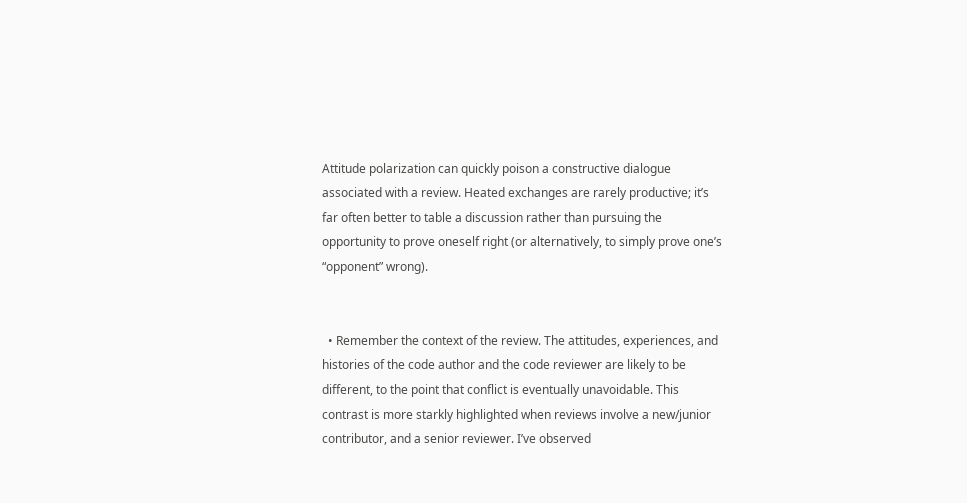Attitude polarization can quickly poison a constructive dialogue associated with a review. Heated exchanges are rarely productive; it’s far often better to table a discussion rather than pursuing the opportunity to prove oneself right (or alternatively, to simply prove one’s “opponent” wrong).


  • Remember the context of the review. The attitudes, experiences, and histories of the code author and the code reviewer are likely to be different, to the point that conflict is eventually unavoidable. This contrast is more starkly highlighted when reviews involve a new/junior contributor, and a senior reviewer. I’ve observed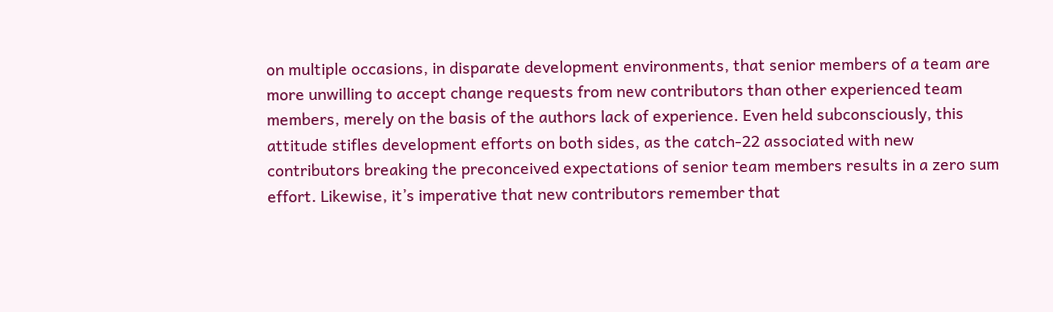on multiple occasions, in disparate development environments, that senior members of a team are more unwilling to accept change requests from new contributors than other experienced team members, merely on the basis of the authors lack of experience. Even held subconsciously, this attitude stifles development efforts on both sides, as the catch-22 associated with new contributors breaking the preconceived expectations of senior team members results in a zero sum effort. Likewise, it’s imperative that new contributors remember that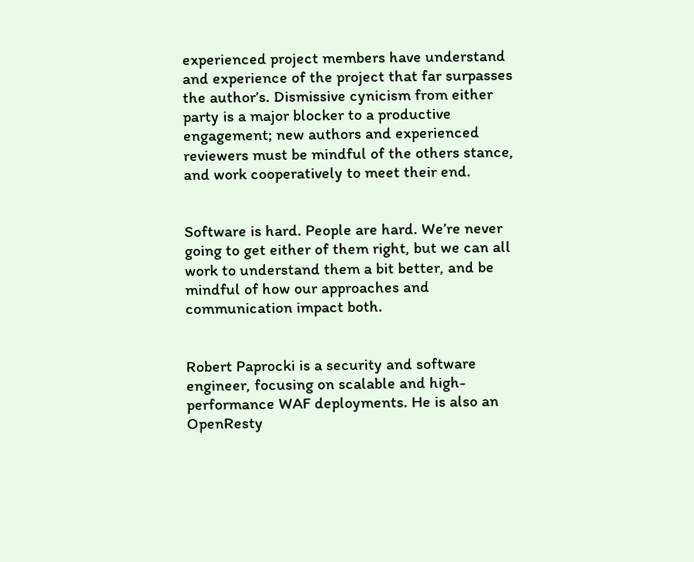experienced project members have understand and experience of the project that far surpasses the author’s. Dismissive cynicism from either party is a major blocker to a productive engagement; new authors and experienced reviewers must be mindful of the others stance, and work cooperatively to meet their end.


Software is hard. People are hard. We’re never going to get either of them right, but we can all work to understand them a bit better, and be mindful of how our approaches and communication impact both.


Robert Paprocki is a security and software engineer, focusing on scalable and high-performance WAF deployments. He is also an OpenResty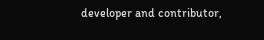developer and contributor,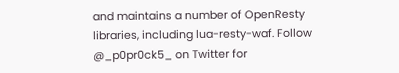and maintains a number of OpenResty libraries, including lua-resty-waf. Follow @_p0pr0ck5_ on Twitter for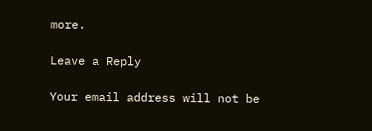more.

Leave a Reply

Your email address will not be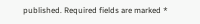published. Required fields are marked *